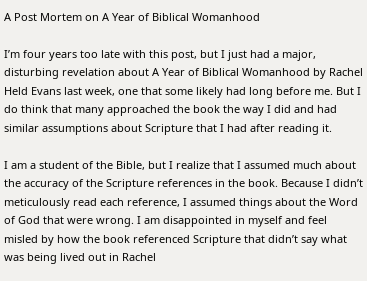A Post Mortem on A Year of Biblical Womanhood

I’m four years too late with this post, but I just had a major, disturbing revelation about A Year of Biblical Womanhood by Rachel Held Evans last week, one that some likely had long before me. But I do think that many approached the book the way I did and had similar assumptions about Scripture that I had after reading it.

I am a student of the Bible, but I realize that I assumed much about the accuracy of the Scripture references in the book. Because I didn’t meticulously read each reference, I assumed things about the Word of God that were wrong. I am disappointed in myself and feel misled by how the book referenced Scripture that didn’t say what was being lived out in Rachel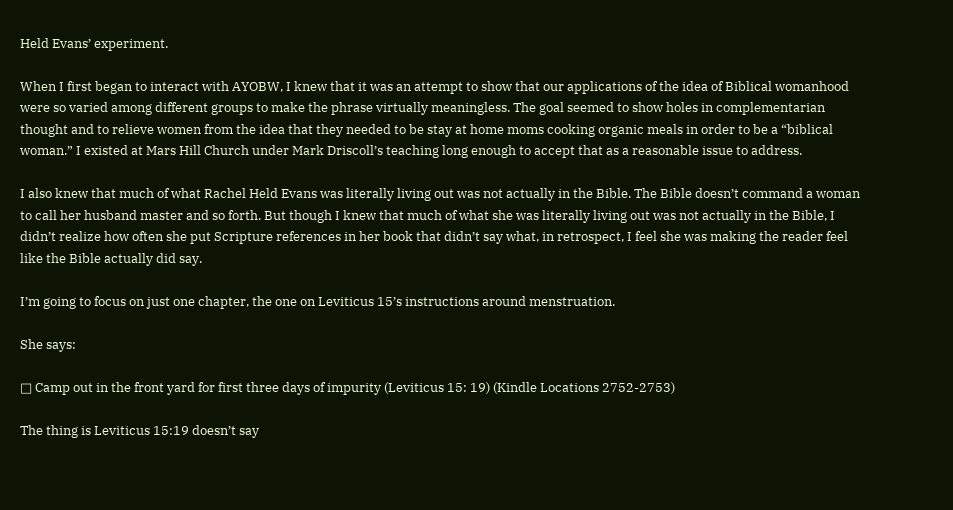Held Evans’ experiment.

When I first began to interact with AYOBW, I knew that it was an attempt to show that our applications of the idea of Biblical womanhood were so varied among different groups to make the phrase virtually meaningless. The goal seemed to show holes in complementarian thought and to relieve women from the idea that they needed to be stay at home moms cooking organic meals in order to be a “biblical woman.” I existed at Mars Hill Church under Mark Driscoll’s teaching long enough to accept that as a reasonable issue to address.

I also knew that much of what Rachel Held Evans was literally living out was not actually in the Bible. The Bible doesn’t command a woman to call her husband master and so forth. But though I knew that much of what she was literally living out was not actually in the Bible, I didn’t realize how often she put Scripture references in her book that didn’t say what, in retrospect, I feel she was making the reader feel like the Bible actually did say.

I’m going to focus on just one chapter, the one on Leviticus 15’s instructions around menstruation.

She says:

□ Camp out in the front yard for first three days of impurity (Leviticus 15: 19) (Kindle Locations 2752-2753)

The thing is Leviticus 15:19 doesn’t say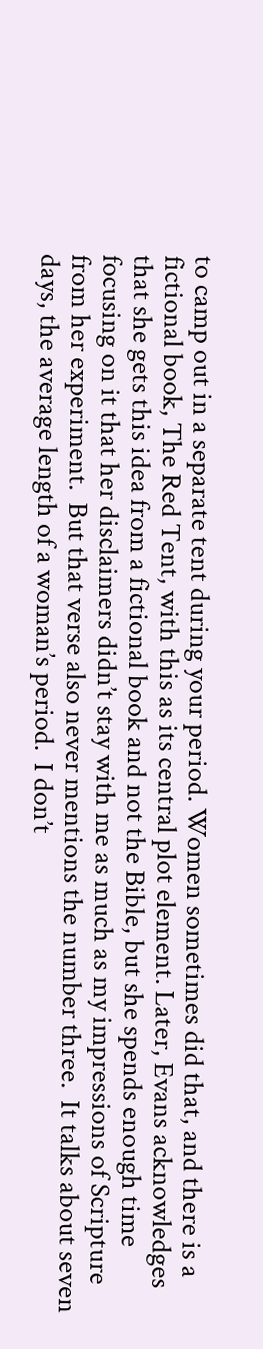to camp out in a separate tent during your period. Women sometimes did that, and there is a fictional book, The Red Tent, with this as its central plot element. Later, Evans acknowledges that she gets this idea from a fictional book and not the Bible, but she spends enough time focusing on it that her disclaimers didn’t stay with me as much as my impressions of Scripture from her experiment.  But that verse also never mentions the number three.  It talks about seven days, the average length of a woman’s period.  I don’t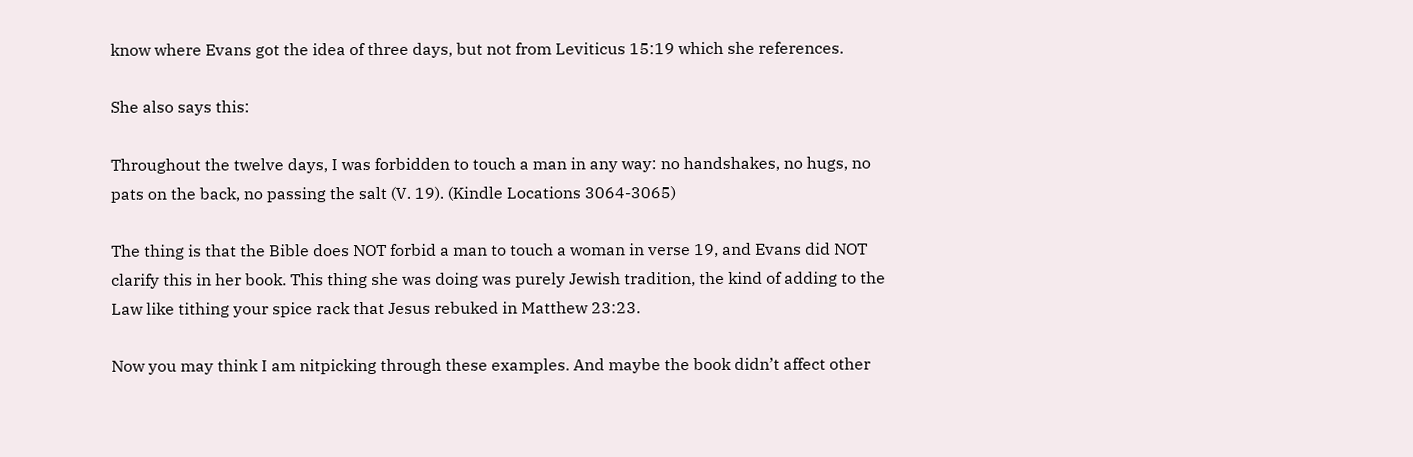know where Evans got the idea of three days, but not from Leviticus 15:19 which she references.

She also says this:

Throughout the twelve days, I was forbidden to touch a man in any way: no handshakes, no hugs, no pats on the back, no passing the salt (V. 19). (Kindle Locations 3064-3065)

The thing is that the Bible does NOT forbid a man to touch a woman in verse 19, and Evans did NOT clarify this in her book. This thing she was doing was purely Jewish tradition, the kind of adding to the Law like tithing your spice rack that Jesus rebuked in Matthew 23:23.

Now you may think I am nitpicking through these examples. And maybe the book didn’t affect other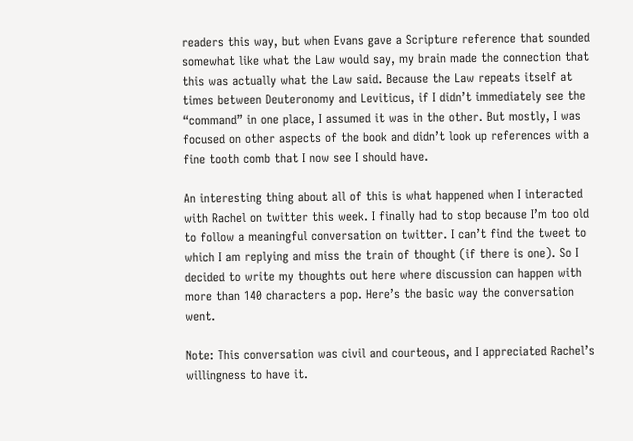readers this way, but when Evans gave a Scripture reference that sounded somewhat like what the Law would say, my brain made the connection that this was actually what the Law said. Because the Law repeats itself at times between Deuteronomy and Leviticus, if I didn’t immediately see the “command” in one place, I assumed it was in the other. But mostly, I was focused on other aspects of the book and didn’t look up references with a fine tooth comb that I now see I should have.

An interesting thing about all of this is what happened when I interacted with Rachel on twitter this week. I finally had to stop because I’m too old to follow a meaningful conversation on twitter. I can’t find the tweet to which I am replying and miss the train of thought (if there is one). So I decided to write my thoughts out here where discussion can happen with more than 140 characters a pop. Here’s the basic way the conversation went.

Note: This conversation was civil and courteous, and I appreciated Rachel’s willingness to have it.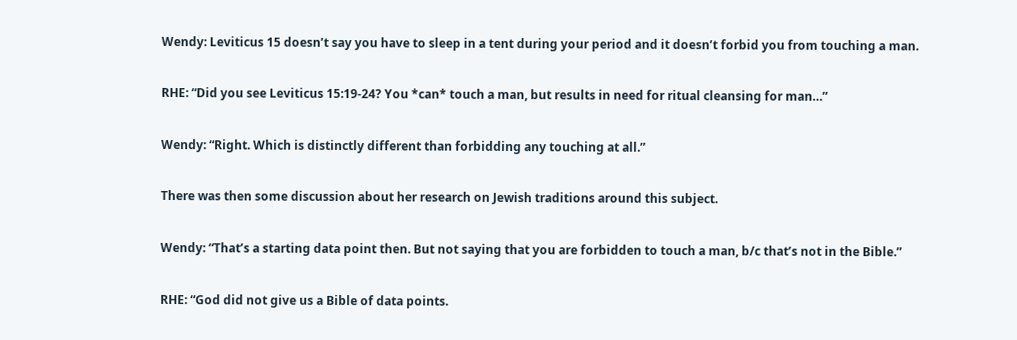Wendy: Leviticus 15 doesn’t say you have to sleep in a tent during your period and it doesn’t forbid you from touching a man.

RHE: “Did you see Leviticus 15:19-24? You *can* touch a man, but results in need for ritual cleansing for man…”

Wendy: “Right. Which is distinctly different than forbidding any touching at all.”

There was then some discussion about her research on Jewish traditions around this subject.

Wendy: “That’s a starting data point then. But not saying that you are forbidden to touch a man, b/c that’s not in the Bible.”

RHE: “God did not give us a Bible of data points.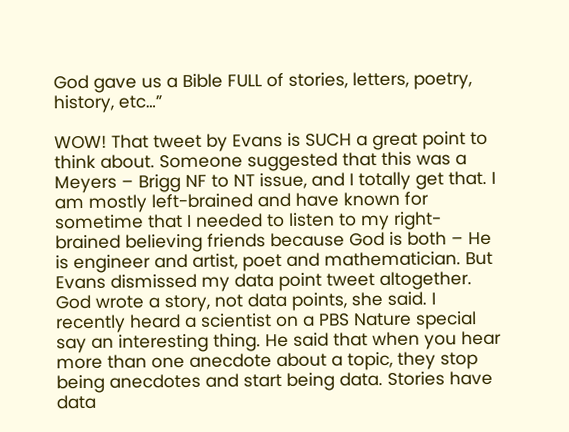God gave us a Bible FULL of stories, letters, poetry, history, etc…”

WOW! That tweet by Evans is SUCH a great point to think about. Someone suggested that this was a Meyers – Brigg NF to NT issue, and I totally get that. I am mostly left-brained and have known for sometime that I needed to listen to my right-brained believing friends because God is both – He is engineer and artist, poet and mathematician. But Evans dismissed my data point tweet altogether. God wrote a story, not data points, she said. I recently heard a scientist on a PBS Nature special say an interesting thing. He said that when you hear more than one anecdote about a topic, they stop being anecdotes and start being data. Stories have data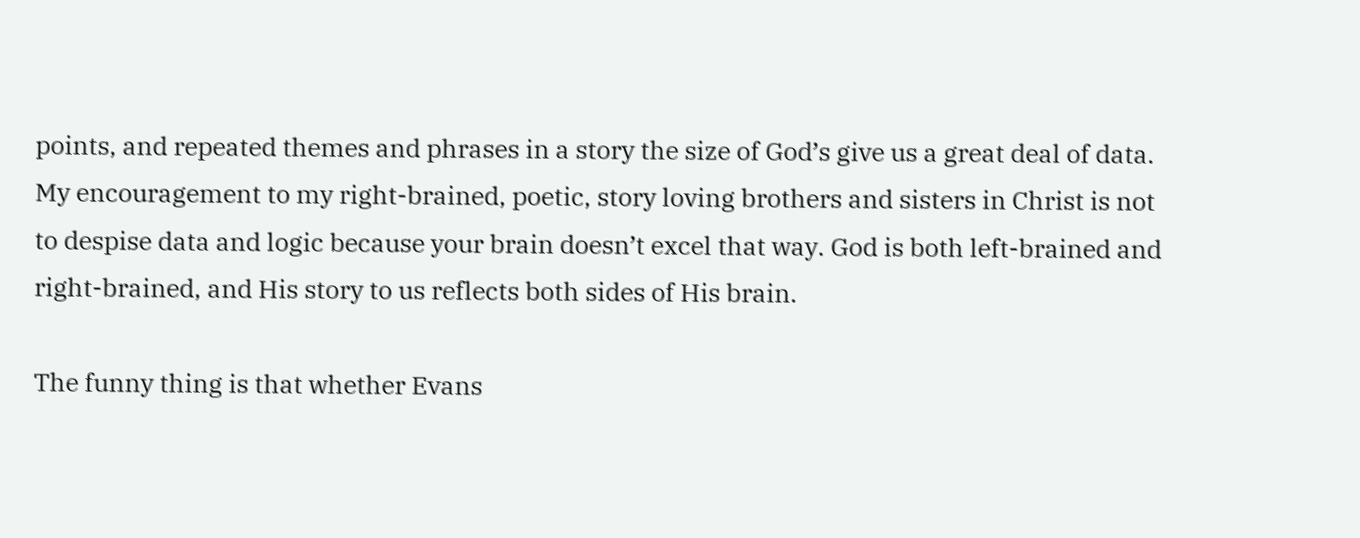points, and repeated themes and phrases in a story the size of God’s give us a great deal of data. My encouragement to my right-brained, poetic, story loving brothers and sisters in Christ is not to despise data and logic because your brain doesn’t excel that way. God is both left-brained and right-brained, and His story to us reflects both sides of His brain.

The funny thing is that whether Evans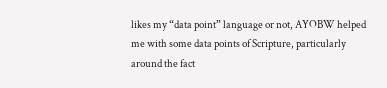likes my “data point” language or not, AYOBW helped me with some data points of Scripture, particularly around the fact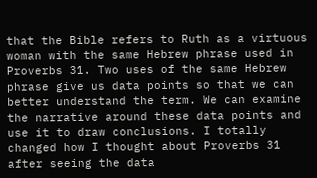that the Bible refers to Ruth as a virtuous woman with the same Hebrew phrase used in Proverbs 31. Two uses of the same Hebrew phrase give us data points so that we can better understand the term. We can examine the narrative around these data points and use it to draw conclusions. I totally changed how I thought about Proverbs 31 after seeing the data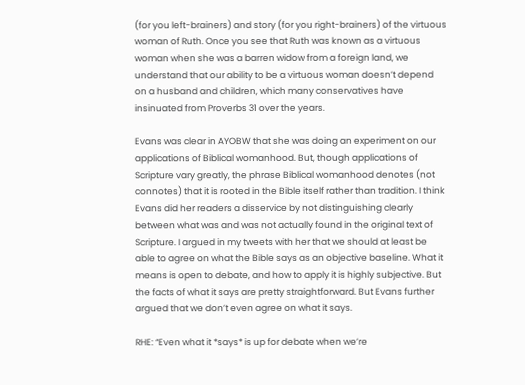(for you left-brainers) and story (for you right-brainers) of the virtuous woman of Ruth. Once you see that Ruth was known as a virtuous woman when she was a barren widow from a foreign land, we understand that our ability to be a virtuous woman doesn’t depend on a husband and children, which many conservatives have insinuated from Proverbs 31 over the years.

Evans was clear in AYOBW that she was doing an experiment on our applications of Biblical womanhood. But, though applications of Scripture vary greatly, the phrase Biblical womanhood denotes (not connotes) that it is rooted in the Bible itself rather than tradition. I think Evans did her readers a disservice by not distinguishing clearly between what was and was not actually found in the original text of Scripture. I argued in my tweets with her that we should at least be able to agree on what the Bible says as an objective baseline. What it means is open to debate, and how to apply it is highly subjective. But the facts of what it says are pretty straightforward. But Evans further argued that we don’t even agree on what it says.

RHE: “Even what it *says* is up for debate when we’re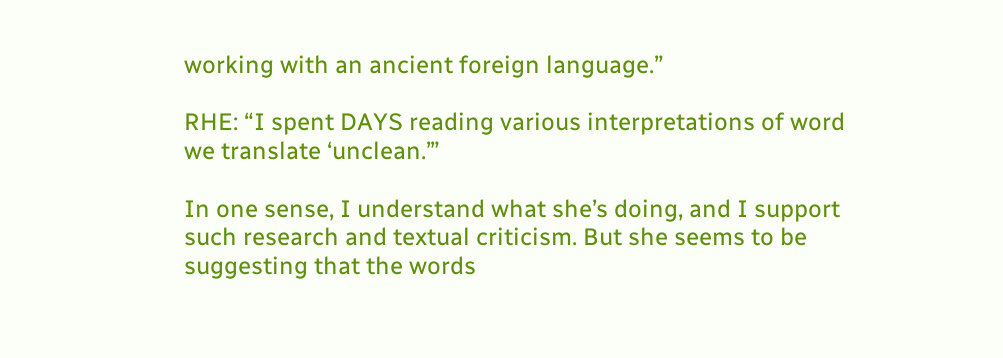working with an ancient foreign language.”

RHE: “I spent DAYS reading various interpretations of word we translate ‘unclean.’”

In one sense, I understand what she’s doing, and I support such research and textual criticism. But she seems to be suggesting that the words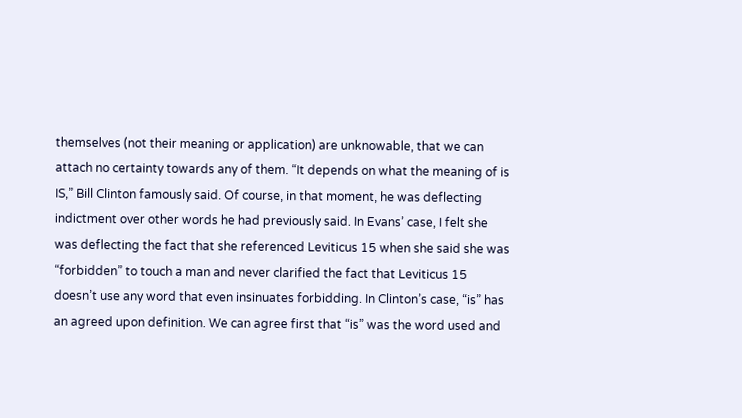themselves (not their meaning or application) are unknowable, that we can attach no certainty towards any of them. “It depends on what the meaning of is IS,” Bill Clinton famously said. Of course, in that moment, he was deflecting indictment over other words he had previously said. In Evans’ case, I felt she was deflecting the fact that she referenced Leviticus 15 when she said she was “forbidden” to touch a man and never clarified the fact that Leviticus 15 doesn’t use any word that even insinuates forbidding. In Clinton’s case, “is” has an agreed upon definition. We can agree first that “is” was the word used and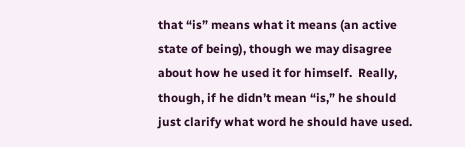that “is” means what it means (an active state of being), though we may disagree about how he used it for himself.  Really, though, if he didn’t mean “is,” he should just clarify what word he should have used.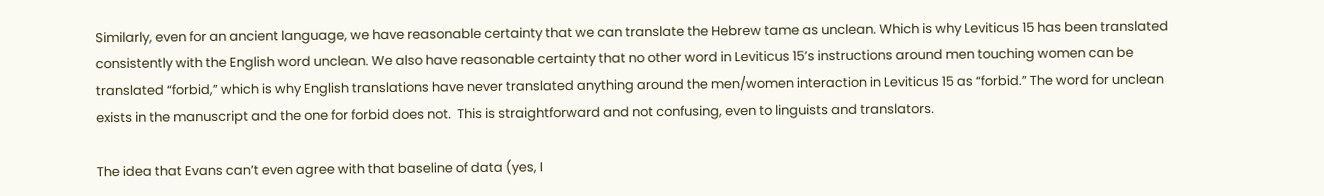Similarly, even for an ancient language, we have reasonable certainty that we can translate the Hebrew tame as unclean. Which is why Leviticus 15 has been translated consistently with the English word unclean. We also have reasonable certainty that no other word in Leviticus 15’s instructions around men touching women can be translated “forbid,” which is why English translations have never translated anything around the men/women interaction in Leviticus 15 as “forbid.” The word for unclean exists in the manuscript and the one for forbid does not.  This is straightforward and not confusing, even to linguists and translators.

The idea that Evans can’t even agree with that baseline of data (yes, I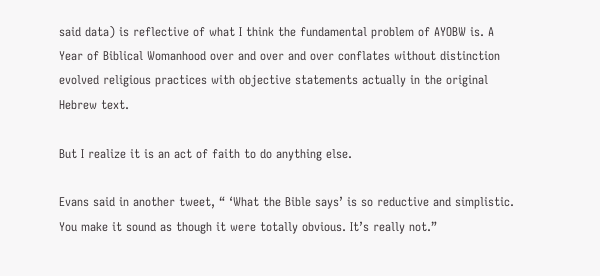said data) is reflective of what I think the fundamental problem of AYOBW is. A Year of Biblical Womanhood over and over and over conflates without distinction evolved religious practices with objective statements actually in the original Hebrew text.

But I realize it is an act of faith to do anything else.

Evans said in another tweet, “ ‘What the Bible says’ is so reductive and simplistic. You make it sound as though it were totally obvious. It’s really not.”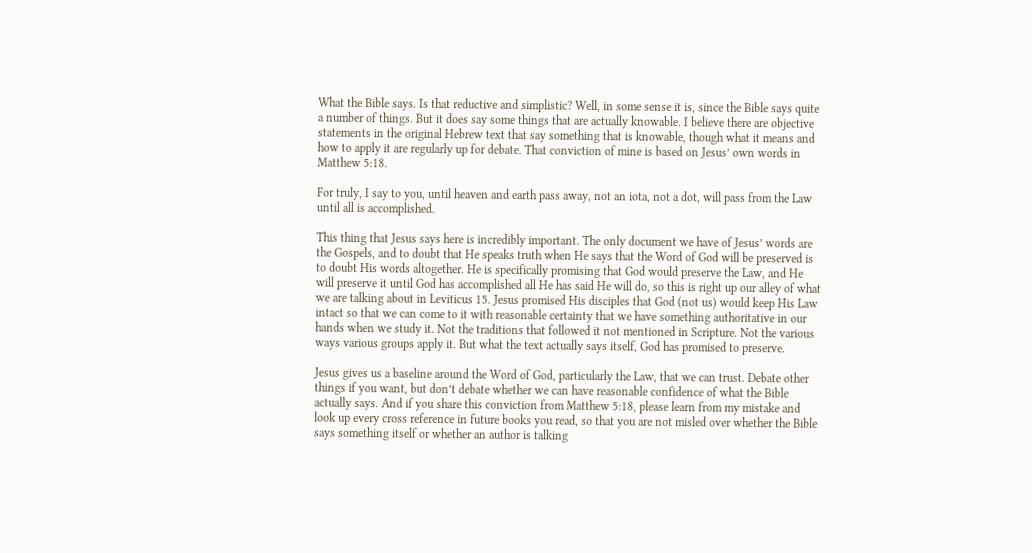What the Bible says. Is that reductive and simplistic? Well, in some sense it is, since the Bible says quite a number of things. But it does say some things that are actually knowable. I believe there are objective statements in the original Hebrew text that say something that is knowable, though what it means and how to apply it are regularly up for debate. That conviction of mine is based on Jesus’ own words in Matthew 5:18.

For truly, I say to you, until heaven and earth pass away, not an iota, not a dot, will pass from the Law until all is accomplished.

This thing that Jesus says here is incredibly important. The only document we have of Jesus’ words are the Gospels, and to doubt that He speaks truth when He says that the Word of God will be preserved is to doubt His words altogether. He is specifically promising that God would preserve the Law, and He will preserve it until God has accomplished all He has said He will do, so this is right up our alley of what we are talking about in Leviticus 15. Jesus promised His disciples that God (not us) would keep His Law intact so that we can come to it with reasonable certainty that we have something authoritative in our hands when we study it. Not the traditions that followed it not mentioned in Scripture. Not the various ways various groups apply it. But what the text actually says itself, God has promised to preserve.

Jesus gives us a baseline around the Word of God, particularly the Law, that we can trust. Debate other things if you want, but don’t debate whether we can have reasonable confidence of what the Bible actually says. And if you share this conviction from Matthew 5:18, please learn from my mistake and look up every cross reference in future books you read, so that you are not misled over whether the Bible says something itself or whether an author is talking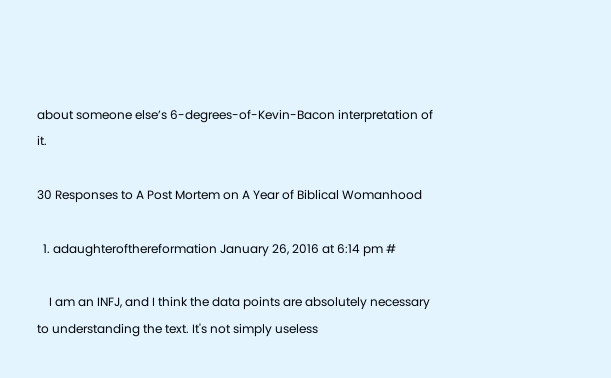about someone else’s 6-degrees-of-Kevin-Bacon interpretation of it.

30 Responses to A Post Mortem on A Year of Biblical Womanhood

  1. adaughterofthereformation January 26, 2016 at 6:14 pm #

    I am an INFJ, and I think the data points are absolutely necessary to understanding the text. It's not simply useless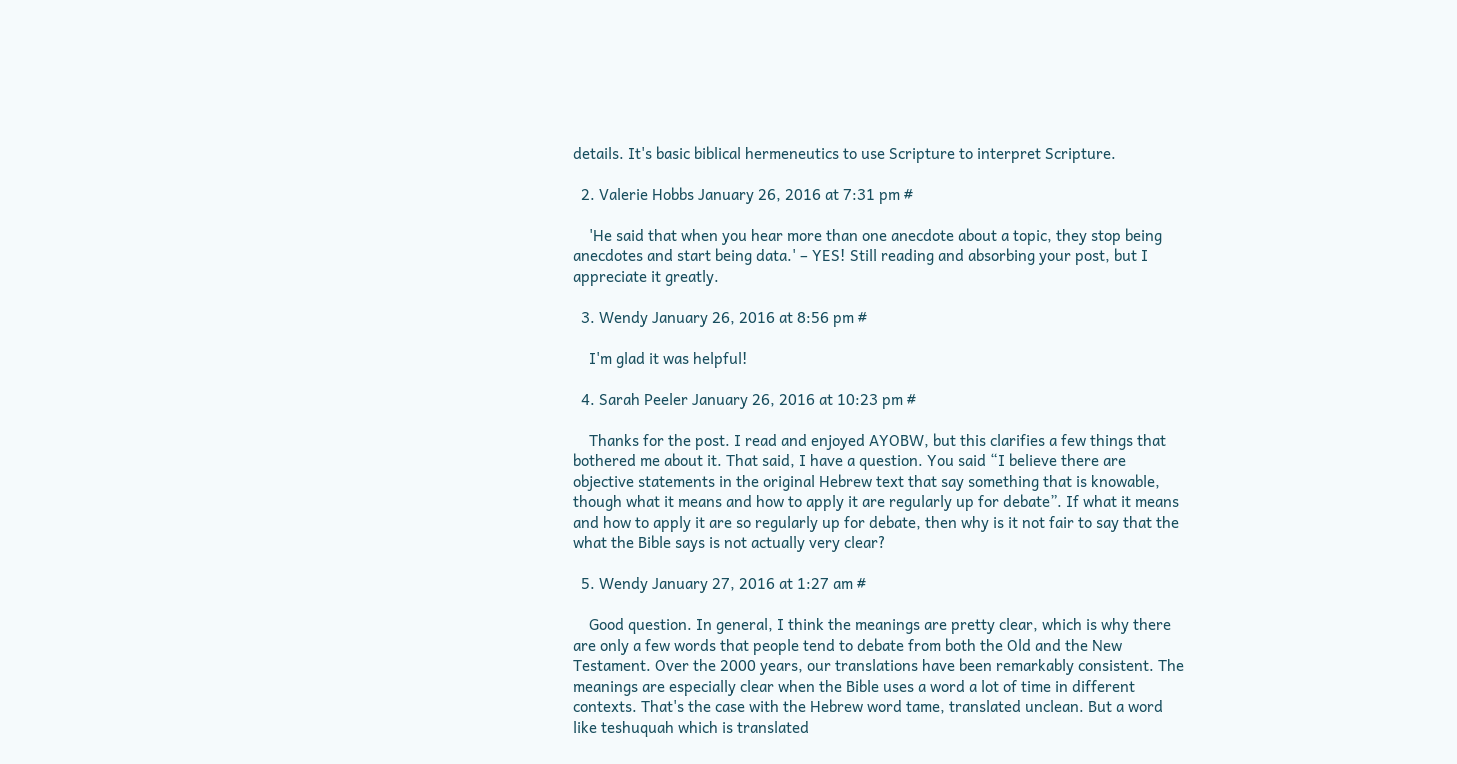details. It's basic biblical hermeneutics to use Scripture to interpret Scripture.

  2. Valerie Hobbs January 26, 2016 at 7:31 pm #

    'He said that when you hear more than one anecdote about a topic, they stop being anecdotes and start being data.' – YES! Still reading and absorbing your post, but I appreciate it greatly.

  3. Wendy January 26, 2016 at 8:56 pm #

    I'm glad it was helpful!

  4. Sarah Peeler January 26, 2016 at 10:23 pm #

    Thanks for the post. I read and enjoyed AYOBW, but this clarifies a few things that bothered me about it. That said, I have a question. You said “I believe there are objective statements in the original Hebrew text that say something that is knowable, though what it means and how to apply it are regularly up for debate”. If what it means and how to apply it are so regularly up for debate, then why is it not fair to say that the what the Bible says is not actually very clear?

  5. Wendy January 27, 2016 at 1:27 am #

    Good question. In general, I think the meanings are pretty clear, which is why there are only a few words that people tend to debate from both the Old and the New Testament. Over the 2000 years, our translations have been remarkably consistent. The meanings are especially clear when the Bible uses a word a lot of time in different contexts. That's the case with the Hebrew word tame, translated unclean. But a word like teshuquah which is translated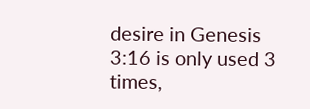desire in Genesis 3:16 is only used 3 times,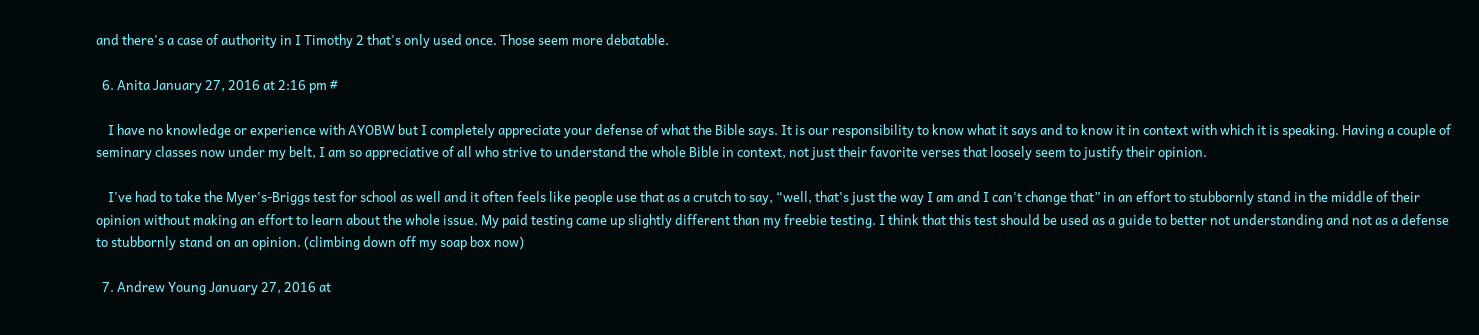and there's a case of authority in I Timothy 2 that's only used once. Those seem more debatable.

  6. Anita January 27, 2016 at 2:16 pm #

    I have no knowledge or experience with AYOBW but I completely appreciate your defense of what the Bible says. It is our responsibility to know what it says and to know it in context with which it is speaking. Having a couple of seminary classes now under my belt, I am so appreciative of all who strive to understand the whole Bible in context, not just their favorite verses that loosely seem to justify their opinion.

    I've had to take the Myer's-Briggs test for school as well and it often feels like people use that as a crutch to say, “well, that's just the way I am and I can't change that” in an effort to stubbornly stand in the middle of their opinion without making an effort to learn about the whole issue. My paid testing came up slightly different than my freebie testing. I think that this test should be used as a guide to better not understanding and not as a defense to stubbornly stand on an opinion. (climbing down off my soap box now)

  7. Andrew Young January 27, 2016 at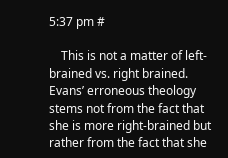5:37 pm #

    This is not a matter of left-brained vs. right brained. Evans’ erroneous theology stems not from the fact that she is more right-brained but rather from the fact that she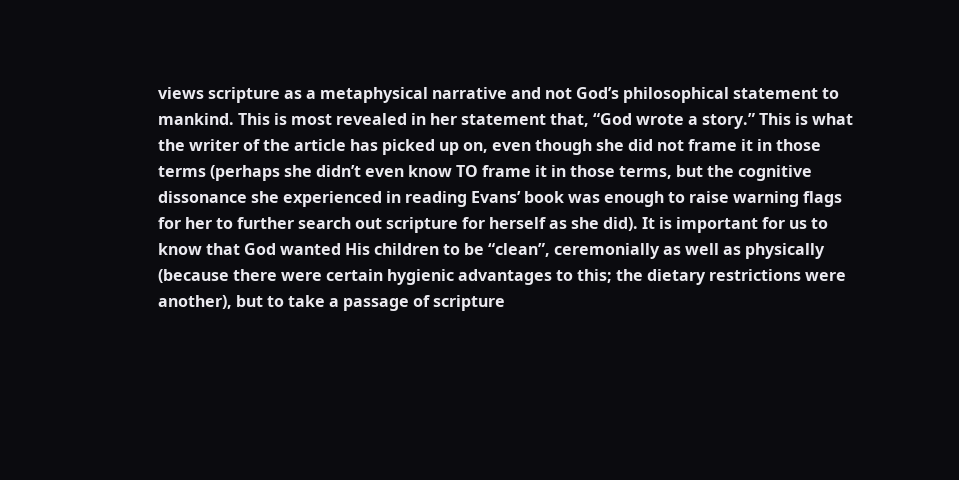views scripture as a metaphysical narrative and not God’s philosophical statement to mankind. This is most revealed in her statement that, “God wrote a story.” This is what the writer of the article has picked up on, even though she did not frame it in those terms (perhaps she didn’t even know TO frame it in those terms, but the cognitive dissonance she experienced in reading Evans’ book was enough to raise warning flags for her to further search out scripture for herself as she did). It is important for us to know that God wanted His children to be “clean”, ceremonially as well as physically (because there were certain hygienic advantages to this; the dietary restrictions were another), but to take a passage of scripture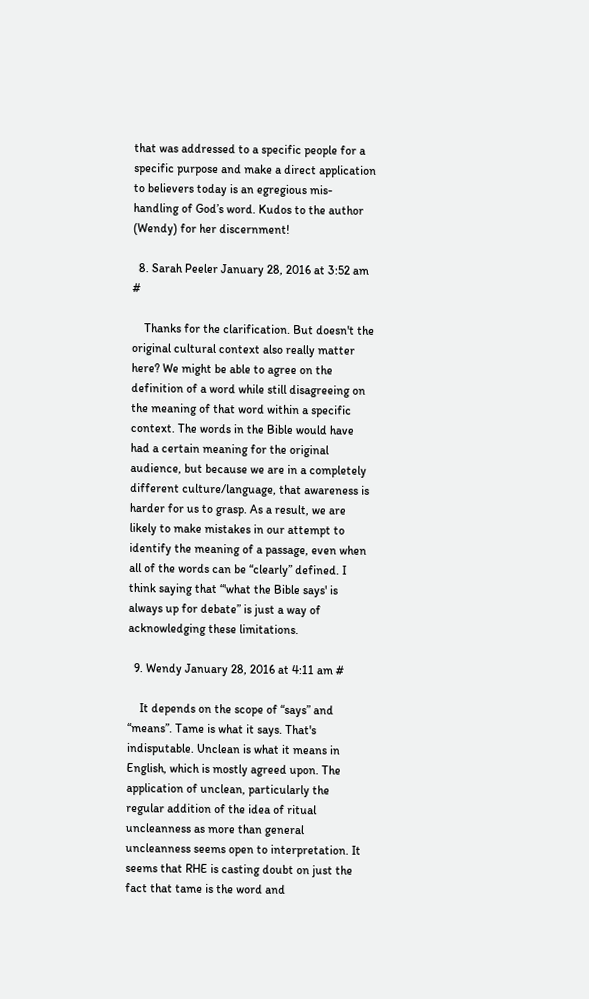that was addressed to a specific people for a specific purpose and make a direct application to believers today is an egregious mis-handling of God’s word. Kudos to the author (Wendy) for her discernment!

  8. Sarah Peeler January 28, 2016 at 3:52 am #

    Thanks for the clarification. But doesn't the original cultural context also really matter here? We might be able to agree on the definition of a word while still disagreeing on the meaning of that word within a specific context. The words in the Bible would have had a certain meaning for the original audience, but because we are in a completely different culture/language, that awareness is harder for us to grasp. As a result, we are likely to make mistakes in our attempt to identify the meaning of a passage, even when all of the words can be “clearly” defined. I think saying that “'what the Bible says' is always up for debate” is just a way of acknowledging these limitations.

  9. Wendy January 28, 2016 at 4:11 am #

    It depends on the scope of “says” and “means”. Tame is what it says. That's indisputable. Unclean is what it means in English, which is mostly agreed upon. The application of unclean, particularly the regular addition of the idea of ritual uncleanness as more than general uncleanness seems open to interpretation. It seems that RHE is casting doubt on just the fact that tame is the word and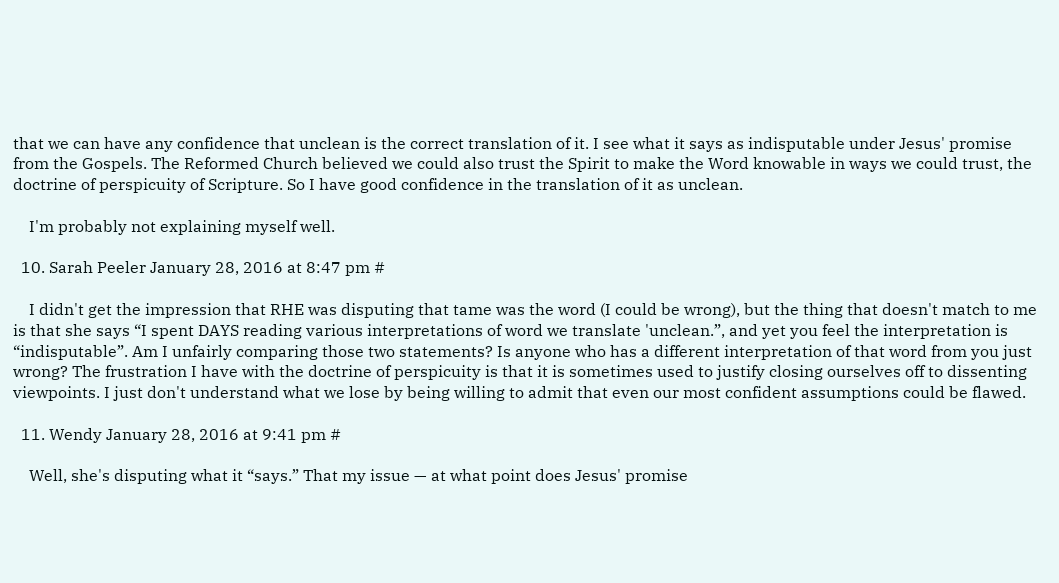that we can have any confidence that unclean is the correct translation of it. I see what it says as indisputable under Jesus' promise from the Gospels. The Reformed Church believed we could also trust the Spirit to make the Word knowable in ways we could trust, the doctrine of perspicuity of Scripture. So I have good confidence in the translation of it as unclean.

    I'm probably not explaining myself well.

  10. Sarah Peeler January 28, 2016 at 8:47 pm #

    I didn't get the impression that RHE was disputing that tame was the word (I could be wrong), but the thing that doesn't match to me is that she says “I spent DAYS reading various interpretations of word we translate 'unclean.”, and yet you feel the interpretation is “indisputable”. Am I unfairly comparing those two statements? Is anyone who has a different interpretation of that word from you just wrong? The frustration I have with the doctrine of perspicuity is that it is sometimes used to justify closing ourselves off to dissenting viewpoints. I just don't understand what we lose by being willing to admit that even our most confident assumptions could be flawed.

  11. Wendy January 28, 2016 at 9:41 pm #

    Well, she's disputing what it “says.” That my issue — at what point does Jesus' promise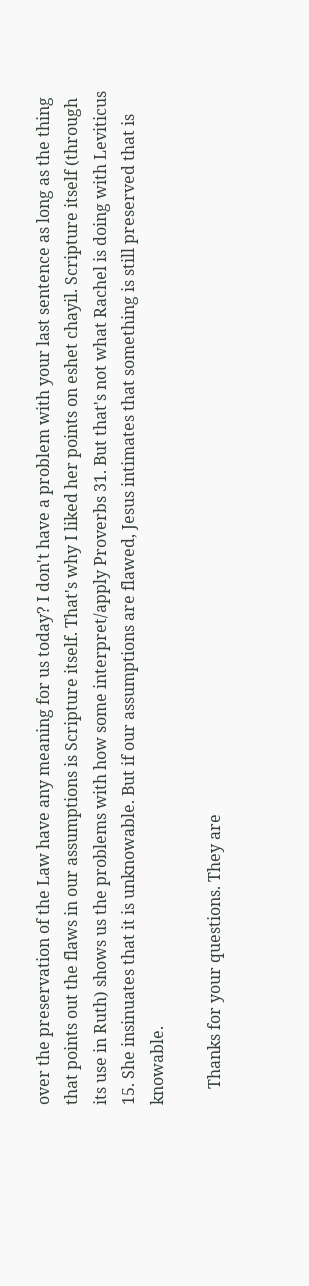over the preservation of the Law have any meaning for us today? I don't have a problem with your last sentence as long as the thing that points out the flaws in our assumptions is Scripture itself. That's why I liked her points on eshet chayil. Scripture itself (through its use in Ruth) shows us the problems with how some interpret/apply Proverbs 31. But that's not what Rachel is doing with Leviticus 15. She insinuates that it is unknowable. But if our assumptions are flawed, Jesus intimates that something is still preserved that is knowable.

    Thanks for your questions. They are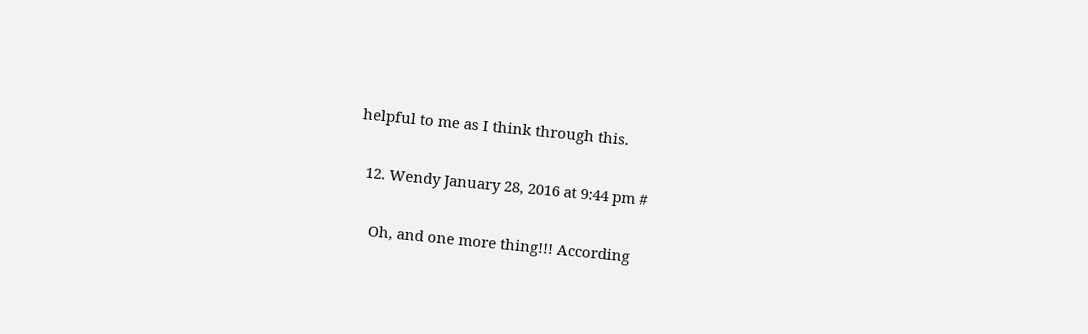helpful to me as I think through this.

  12. Wendy January 28, 2016 at 9:44 pm #

    Oh, and one more thing!!! According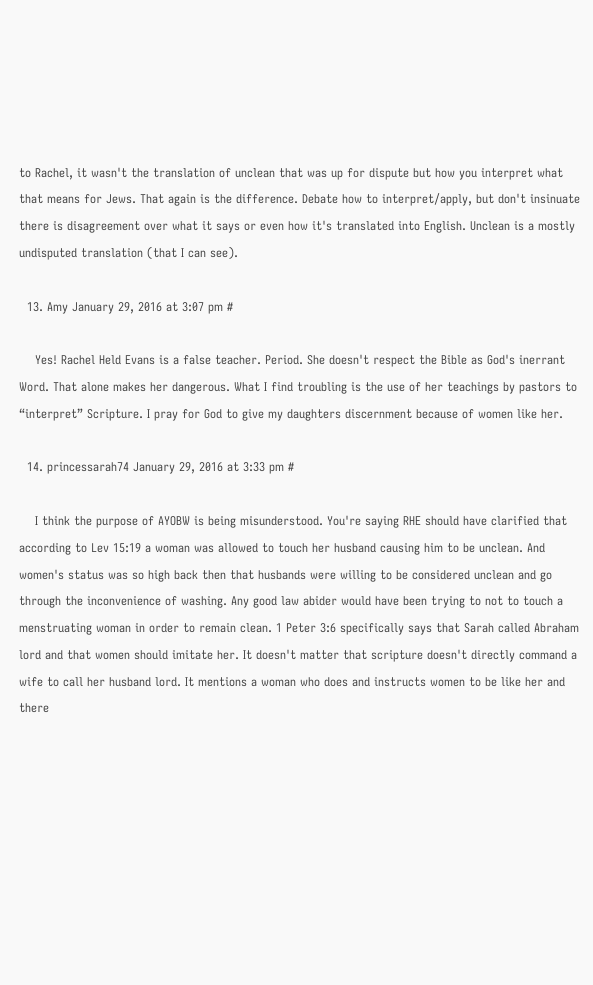to Rachel, it wasn't the translation of unclean that was up for dispute but how you interpret what that means for Jews. That again is the difference. Debate how to interpret/apply, but don't insinuate there is disagreement over what it says or even how it's translated into English. Unclean is a mostly undisputed translation (that I can see).

  13. Amy January 29, 2016 at 3:07 pm #

    Yes! Rachel Held Evans is a false teacher. Period. She doesn't respect the Bible as God's inerrant Word. That alone makes her dangerous. What I find troubling is the use of her teachings by pastors to “interpret” Scripture. I pray for God to give my daughters discernment because of women like her.

  14. princessarah74 January 29, 2016 at 3:33 pm #

    I think the purpose of AYOBW is being misunderstood. You're saying RHE should have clarified that according to Lev 15:19 a woman was allowed to touch her husband causing him to be unclean. And women's status was so high back then that husbands were willing to be considered unclean and go through the inconvenience of washing. Any good law abider would have been trying to not to touch a menstruating woman in order to remain clean. 1 Peter 3:6 specifically says that Sarah called Abraham lord and that women should imitate her. It doesn't matter that scripture doesn't directly command a wife to call her husband lord. It mentions a woman who does and instructs women to be like her and there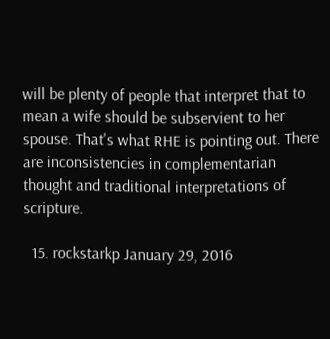will be plenty of people that interpret that to mean a wife should be subservient to her spouse. That's what RHE is pointing out. There are inconsistencies in complementarian thought and traditional interpretations of scripture.

  15. rockstarkp January 29, 2016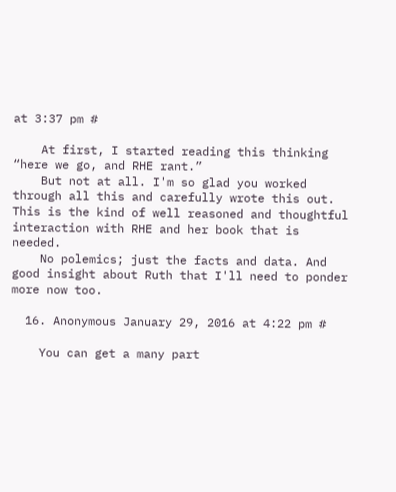at 3:37 pm #

    At first, I started reading this thinking “here we go, and RHE rant.”
    But not at all. I'm so glad you worked through all this and carefully wrote this out. This is the kind of well reasoned and thoughtful interaction with RHE and her book that is needed.
    No polemics; just the facts and data. And good insight about Ruth that I'll need to ponder more now too.

  16. Anonymous January 29, 2016 at 4:22 pm #

    You can get a many part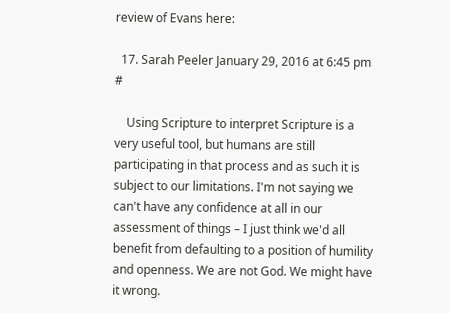review of Evans here:

  17. Sarah Peeler January 29, 2016 at 6:45 pm #

    Using Scripture to interpret Scripture is a very useful tool, but humans are still participating in that process and as such it is subject to our limitations. I'm not saying we can't have any confidence at all in our assessment of things – I just think we'd all benefit from defaulting to a position of humility and openness. We are not God. We might have it wrong.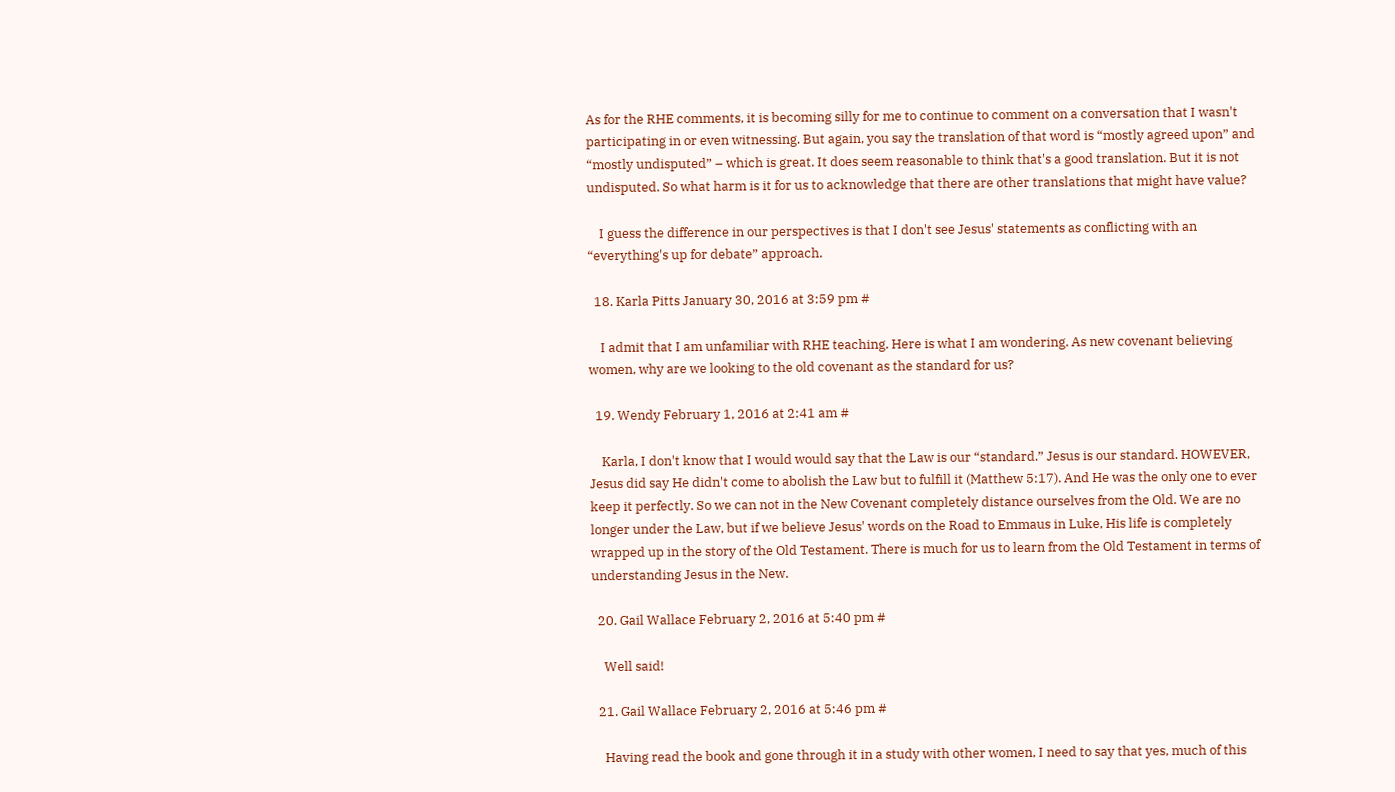As for the RHE comments, it is becoming silly for me to continue to comment on a conversation that I wasn't participating in or even witnessing. But again, you say the translation of that word is “mostly agreed upon” and “mostly undisputed” – which is great. It does seem reasonable to think that's a good translation. But it is not undisputed. So what harm is it for us to acknowledge that there are other translations that might have value?

    I guess the difference in our perspectives is that I don't see Jesus' statements as conflicting with an “everything's up for debate” approach.

  18. Karla Pitts January 30, 2016 at 3:59 pm #

    I admit that I am unfamiliar with RHE teaching. Here is what I am wondering. As new covenant believing women, why are we looking to the old covenant as the standard for us?

  19. Wendy February 1, 2016 at 2:41 am #

    Karla, I don't know that I would would say that the Law is our “standard.” Jesus is our standard. HOWEVER, Jesus did say He didn't come to abolish the Law but to fulfill it (Matthew 5:17). And He was the only one to ever keep it perfectly. So we can not in the New Covenant completely distance ourselves from the Old. We are no longer under the Law, but if we believe Jesus' words on the Road to Emmaus in Luke, His life is completely wrapped up in the story of the Old Testament. There is much for us to learn from the Old Testament in terms of understanding Jesus in the New.

  20. Gail Wallace February 2, 2016 at 5:40 pm #

    Well said!

  21. Gail Wallace February 2, 2016 at 5:46 pm #

    Having read the book and gone through it in a study with other women, I need to say that yes, much of this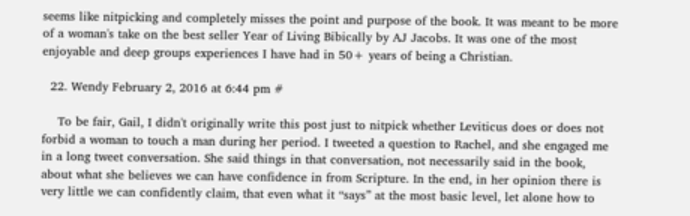seems like nitpicking and completely misses the point and purpose of the book. It was meant to be more of a woman's take on the best seller Year of Living Bibically by AJ Jacobs. It was one of the most enjoyable and deep groups experiences I have had in 50+ years of being a Christian.

  22. Wendy February 2, 2016 at 6:44 pm #

    To be fair, Gail, I didn't originally write this post just to nitpick whether Leviticus does or does not forbid a woman to touch a man during her period. I tweeted a question to Rachel, and she engaged me in a long tweet conversation. She said things in that conversation, not necessarily said in the book, about what she believes we can have confidence in from Scripture. In the end, in her opinion there is very little we can confidently claim, that even what it “says” at the most basic level, let alone how to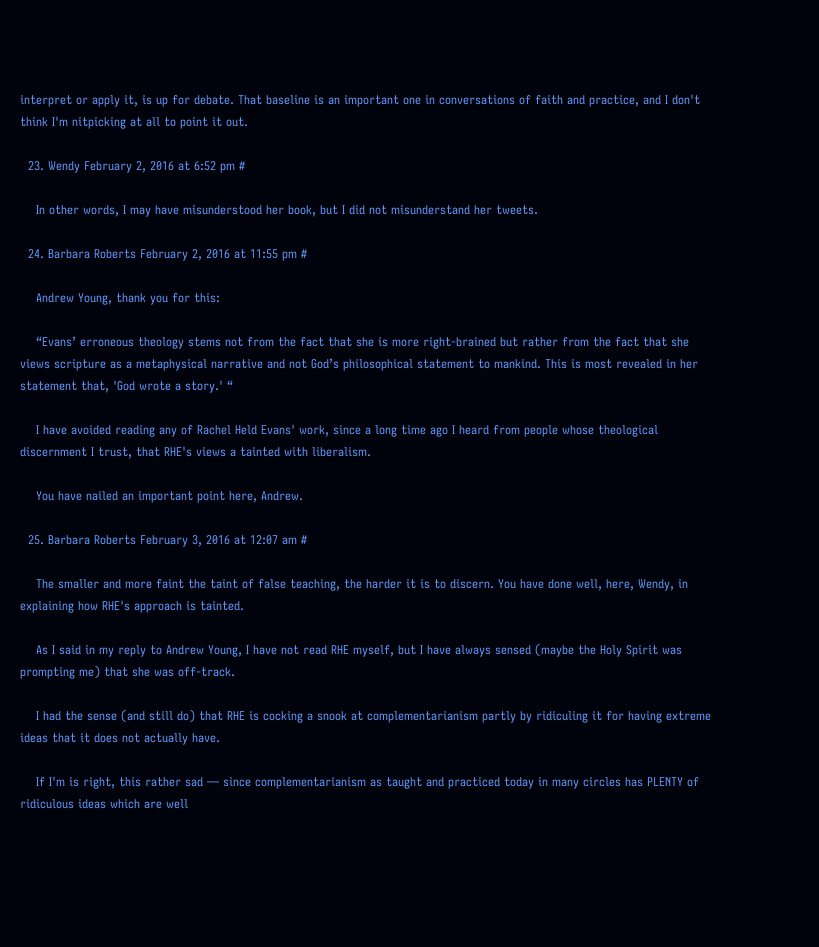interpret or apply it, is up for debate. That baseline is an important one in conversations of faith and practice, and I don't think I'm nitpicking at all to point it out.

  23. Wendy February 2, 2016 at 6:52 pm #

    In other words, I may have misunderstood her book, but I did not misunderstand her tweets.

  24. Barbara Roberts February 2, 2016 at 11:55 pm #

    Andrew Young, thank you for this:

    “Evans’ erroneous theology stems not from the fact that she is more right-brained but rather from the fact that she views scripture as a metaphysical narrative and not God’s philosophical statement to mankind. This is most revealed in her statement that, 'God wrote a story.' “

    I have avoided reading any of Rachel Held Evans' work, since a long time ago I heard from people whose theological discernment I trust, that RHE's views a tainted with liberalism.

    You have nailed an important point here, Andrew.

  25. Barbara Roberts February 3, 2016 at 12:07 am #

    The smaller and more faint the taint of false teaching, the harder it is to discern. You have done well, here, Wendy, in explaining how RHE's approach is tainted.

    As I said in my reply to Andrew Young, I have not read RHE myself, but I have always sensed (maybe the Holy Spirit was prompting me) that she was off-track.

    I had the sense (and still do) that RHE is cocking a snook at complementarianism partly by ridiculing it for having extreme ideas that it does not actually have.

    If I'm is right, this rather sad — since complementarianism as taught and practiced today in many circles has PLENTY of ridiculous ideas which are well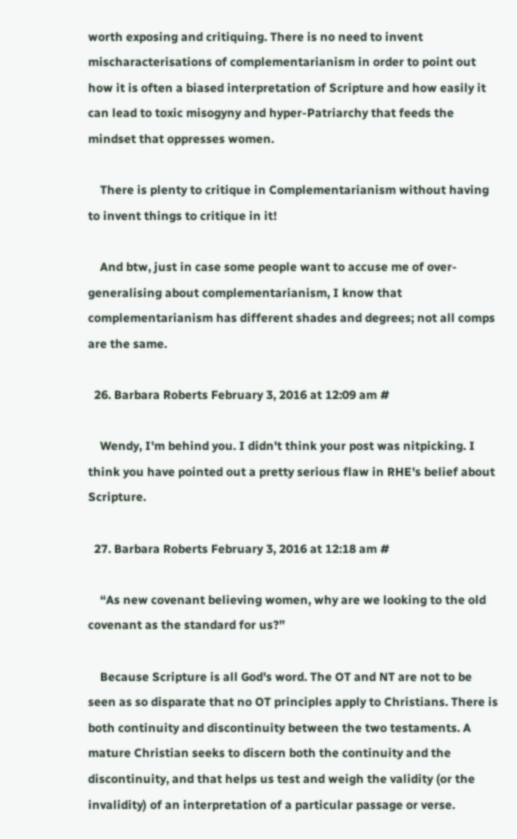worth exposing and critiquing. There is no need to invent mischaracterisations of complementarianism in order to point out how it is often a biased interpretation of Scripture and how easily it can lead to toxic misogyny and hyper-Patriarchy that feeds the mindset that oppresses women.

    There is plenty to critique in Complementarianism without having to invent things to critique in it!

    And btw, just in case some people want to accuse me of over-generalising about complementarianism, I know that complementarianism has different shades and degrees; not all comps are the same.

  26. Barbara Roberts February 3, 2016 at 12:09 am #

    Wendy, I'm behind you. I didn't think your post was nitpicking. I think you have pointed out a pretty serious flaw in RHE's belief about Scripture.

  27. Barbara Roberts February 3, 2016 at 12:18 am #

    “As new covenant believing women, why are we looking to the old covenant as the standard for us?”

    Because Scripture is all God's word. The OT and NT are not to be seen as so disparate that no OT principles apply to Christians. There is both continuity and discontinuity between the two testaments. A mature Christian seeks to discern both the continuity and the discontinuity, and that helps us test and weigh the validity (or the invalidity) of an interpretation of a particular passage or verse.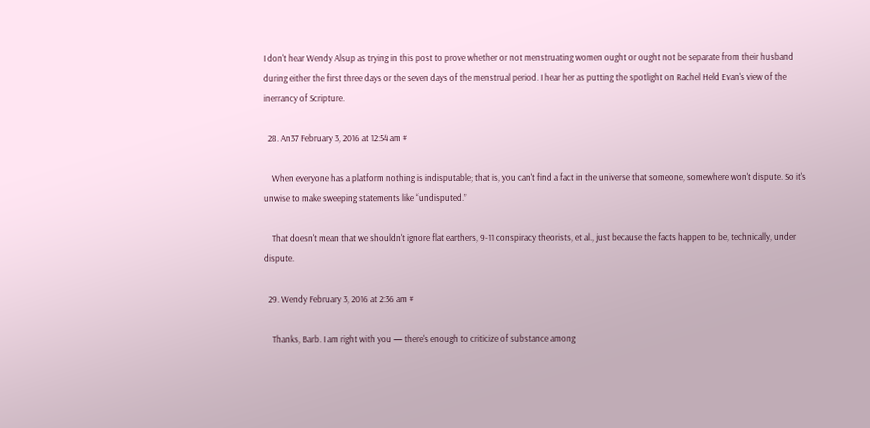I don't hear Wendy Alsup as trying in this post to prove whether or not menstruating women ought or ought not be separate from their husband during either the first three days or the seven days of the menstrual period. I hear her as putting the spotlight on Rachel Held Evan's view of the inerrancy of Scripture.

  28. An37 February 3, 2016 at 12:54 am #

    When everyone has a platform nothing is indisputable; that is, you can't find a fact in the universe that someone, somewhere won't dispute. So it's unwise to make sweeping statements like “undisputed.”

    That doesn't mean that we shouldn't ignore flat earthers, 9-11 conspiracy theorists, et al., just because the facts happen to be, technically, under dispute.

  29. Wendy February 3, 2016 at 2:36 am #

    Thanks, Barb. I am right with you — there's enough to criticize of substance among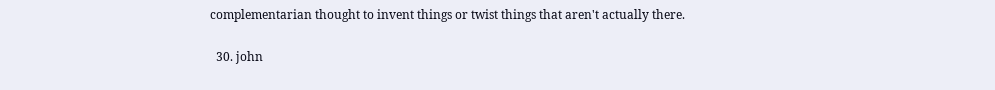complementarian thought to invent things or twist things that aren't actually there.

  30. john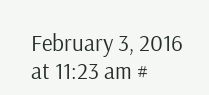February 3, 2016 at 11:23 am #